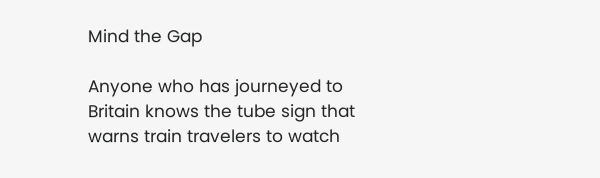Mind the Gap

Anyone who has journeyed to Britain knows the tube sign that warns train travelers to watch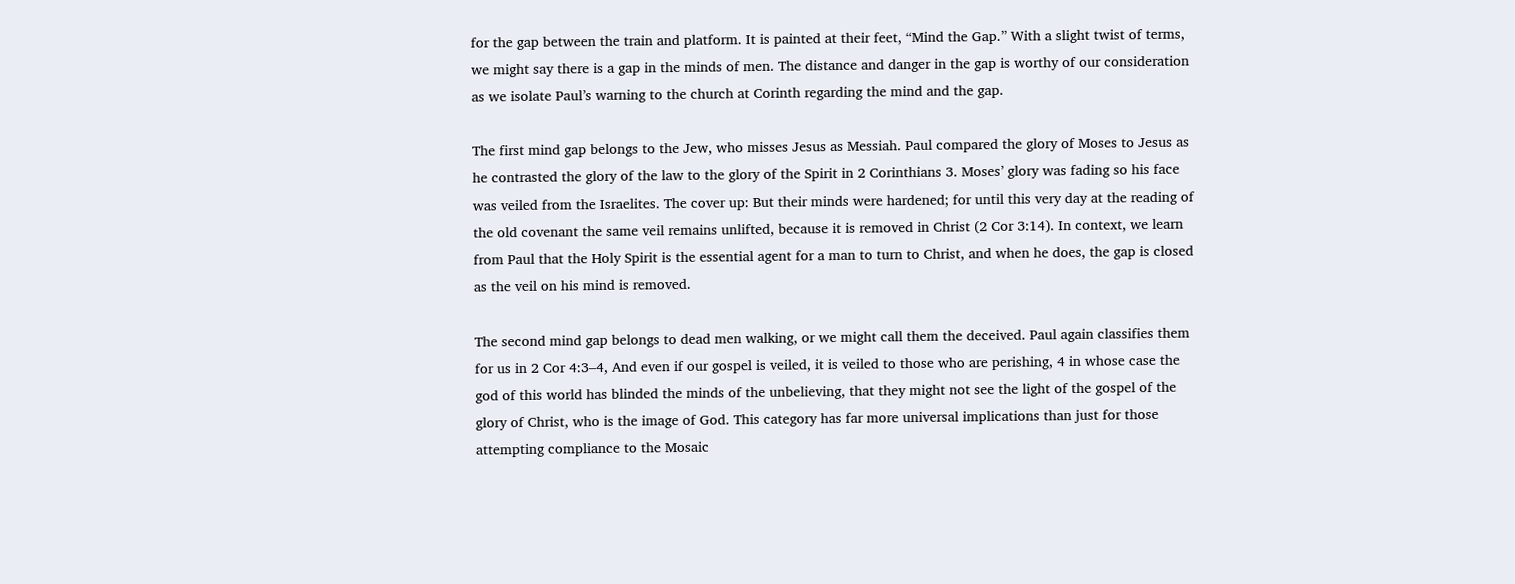for the gap between the train and platform. It is painted at their feet, “Mind the Gap.” With a slight twist of terms, we might say there is a gap in the minds of men. The distance and danger in the gap is worthy of our consideration as we isolate Paul’s warning to the church at Corinth regarding the mind and the gap.

The first mind gap belongs to the Jew, who misses Jesus as Messiah. Paul compared the glory of Moses to Jesus as he contrasted the glory of the law to the glory of the Spirit in 2 Corinthians 3. Moses’ glory was fading so his face was veiled from the Israelites. The cover up: But their minds were hardened; for until this very day at the reading of the old covenant the same veil remains unlifted, because it is removed in Christ (2 Cor 3:14). In context, we learn from Paul that the Holy Spirit is the essential agent for a man to turn to Christ, and when he does, the gap is closed as the veil on his mind is removed.

The second mind gap belongs to dead men walking, or we might call them the deceived. Paul again classifies them for us in 2 Cor 4:3–4, And even if our gospel is veiled, it is veiled to those who are perishing, 4 in whose case the god of this world has blinded the minds of the unbelieving, that they might not see the light of the gospel of the glory of Christ, who is the image of God. This category has far more universal implications than just for those attempting compliance to the Mosaic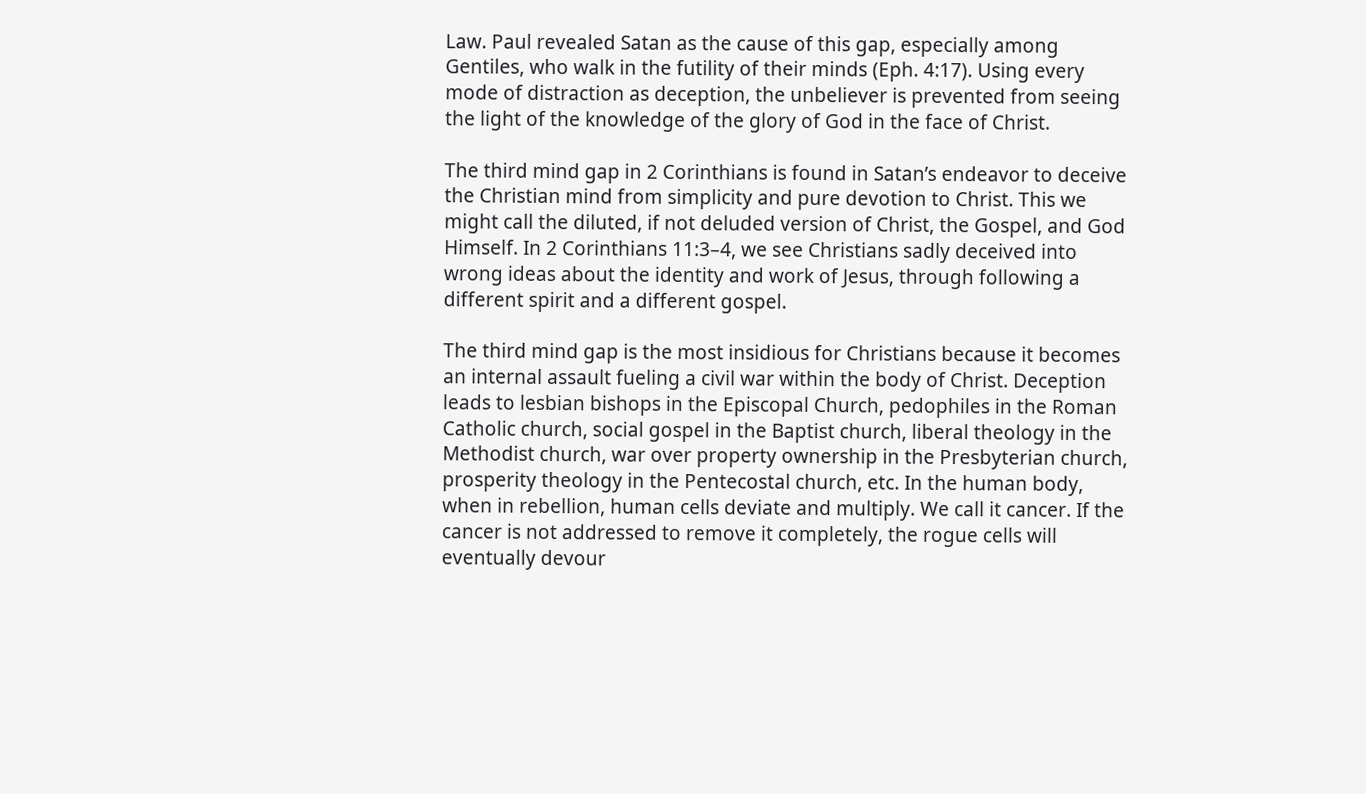Law. Paul revealed Satan as the cause of this gap, especially among Gentiles, who walk in the futility of their minds (Eph. 4:17). Using every mode of distraction as deception, the unbeliever is prevented from seeing the light of the knowledge of the glory of God in the face of Christ.

The third mind gap in 2 Corinthians is found in Satan’s endeavor to deceive the Christian mind from simplicity and pure devotion to Christ. This we might call the diluted, if not deluded version of Christ, the Gospel, and God Himself. In 2 Corinthians 11:3–4, we see Christians sadly deceived into wrong ideas about the identity and work of Jesus, through following a different spirit and a different gospel.

The third mind gap is the most insidious for Christians because it becomes an internal assault fueling a civil war within the body of Christ. Deception leads to lesbian bishops in the Episcopal Church, pedophiles in the Roman Catholic church, social gospel in the Baptist church, liberal theology in the Methodist church, war over property ownership in the Presbyterian church, prosperity theology in the Pentecostal church, etc. In the human body, when in rebellion, human cells deviate and multiply. We call it cancer. If the cancer is not addressed to remove it completely, the rogue cells will eventually devour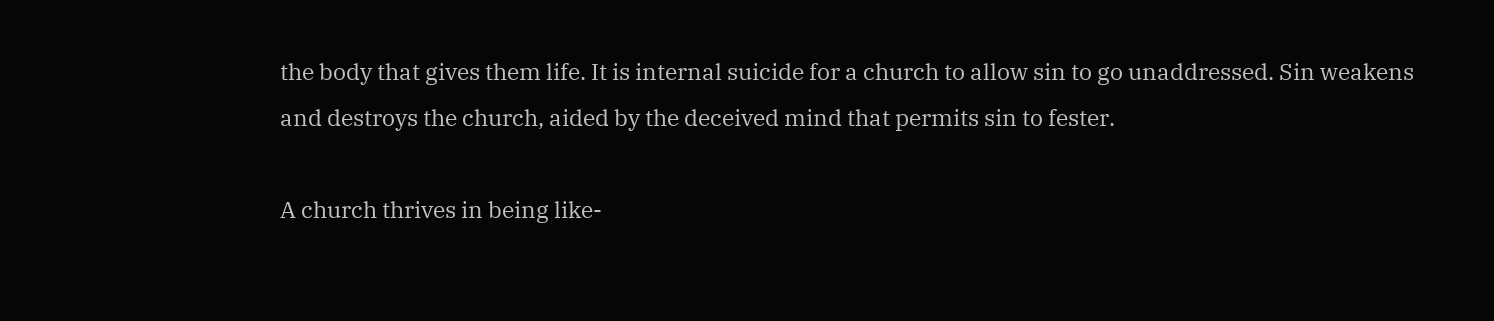the body that gives them life. It is internal suicide for a church to allow sin to go unaddressed. Sin weakens and destroys the church, aided by the deceived mind that permits sin to fester.

A church thrives in being like-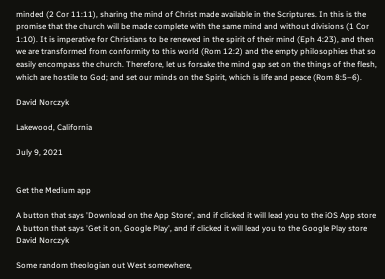minded (2 Cor 11:11), sharing the mind of Christ made available in the Scriptures. In this is the promise that the church will be made complete with the same mind and without divisions (1 Cor 1:10). It is imperative for Christians to be renewed in the spirit of their mind (Eph 4:23), and then we are transformed from conformity to this world (Rom 12:2) and the empty philosophies that so easily encompass the church. Therefore, let us forsake the mind gap set on the things of the flesh, which are hostile to God; and set our minds on the Spirit, which is life and peace (Rom 8:5–6).

David Norczyk

Lakewood, California

July 9, 2021


Get the Medium app

A button that says 'Download on the App Store', and if clicked it will lead you to the iOS App store
A button that says 'Get it on, Google Play', and if clicked it will lead you to the Google Play store
David Norczyk

Some random theologian out West somewhere,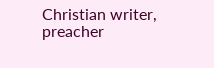Christian writer, preacher